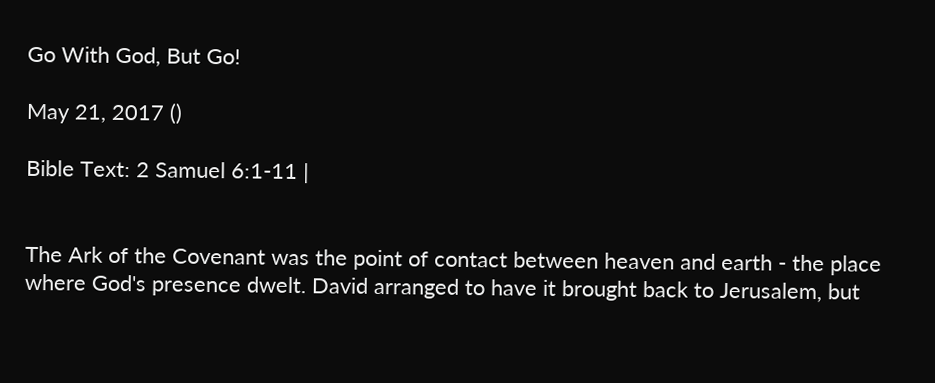Go With God, But Go!

May 21, 2017 ()

Bible Text: 2 Samuel 6:1-11 |


The Ark of the Covenant was the point of contact between heaven and earth - the place where God's presence dwelt. David arranged to have it brought back to Jerusalem, but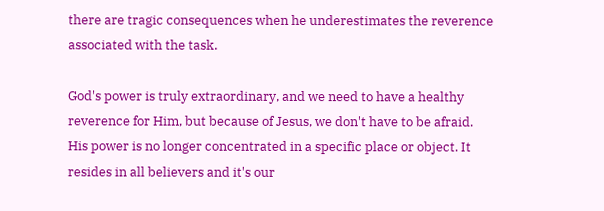there are tragic consequences when he underestimates the reverence associated with the task.

God's power is truly extraordinary, and we need to have a healthy reverence for Him, but because of Jesus, we don't have to be afraid. His power is no longer concentrated in a specific place or object. It resides in all believers and it's our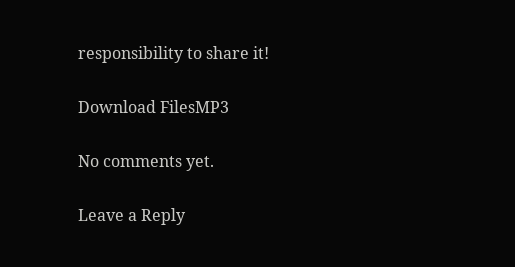responsibility to share it!

Download FilesMP3

No comments yet.

Leave a Reply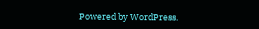Powered by WordPress.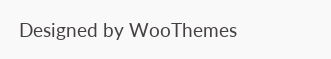Designed by WooThemes